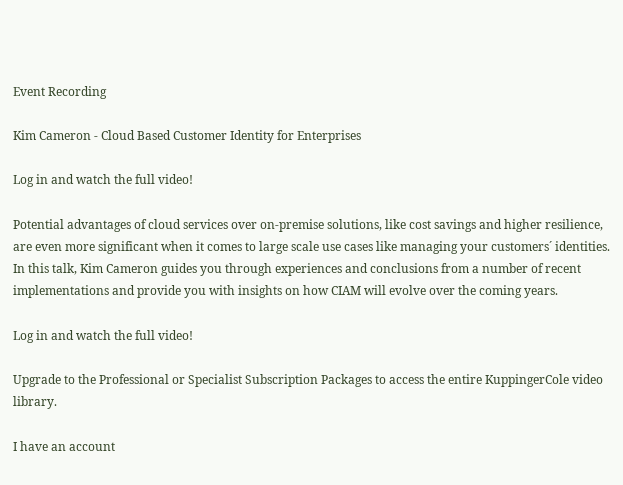Event Recording

Kim Cameron - Cloud Based Customer Identity for Enterprises

Log in and watch the full video!

Potential advantages of cloud services over on-premise solutions, like cost savings and higher resilience, are even more significant when it comes to large scale use cases like managing your customers´ identities. In this talk, Kim Cameron guides you through experiences and conclusions from a number of recent implementations and provide you with insights on how CIAM will evolve over the coming years.

Log in and watch the full video!

Upgrade to the Professional or Specialist Subscription Packages to access the entire KuppingerCole video library.

I have an account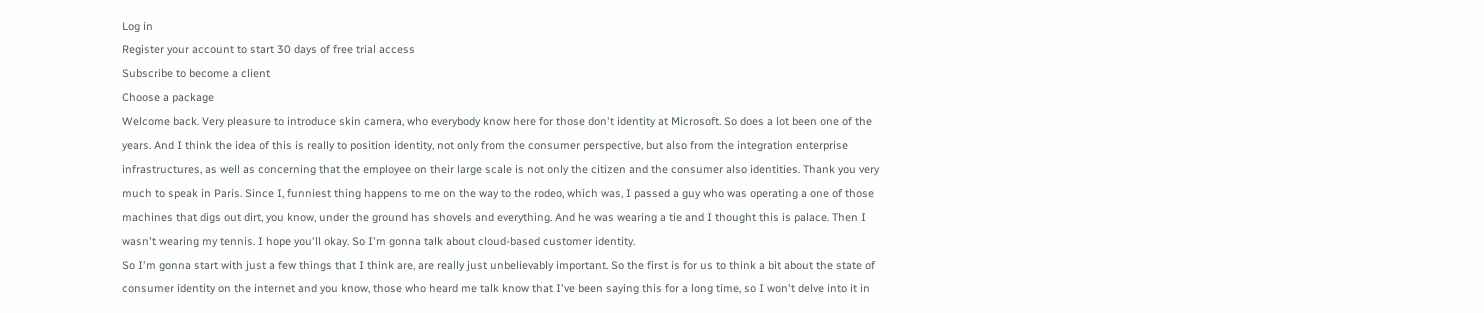Log in
Register your account to start 30 days of free trial access
Subscribe to become a client
Choose a package
Welcome back. Very pleasure to introduce skin camera, who everybody know here for those don't identity at Microsoft. So does a lot been one of the years. And I think the idea of this is really to position identity, not only from the consumer perspective, but also from the integration enterprise infrastructures, as well as concerning that the employee on their large scale is not only the citizen and the consumer also identities. Thank you very much to speak in Paris. Since I, funniest thing happens to me on the way to the rodeo, which was, I passed a guy who was operating a one of those machines that digs out dirt, you know, under the ground has shovels and everything. And he was wearing a tie and I thought this is palace. Then I wasn't wearing my tennis. I hope you'll okay. So I'm gonna talk about cloud-based customer identity.
So I'm gonna start with just a few things that I think are, are really just unbelievably important. So the first is for us to think a bit about the state of consumer identity on the internet and you know, those who heard me talk know that I've been saying this for a long time, so I won't delve into it in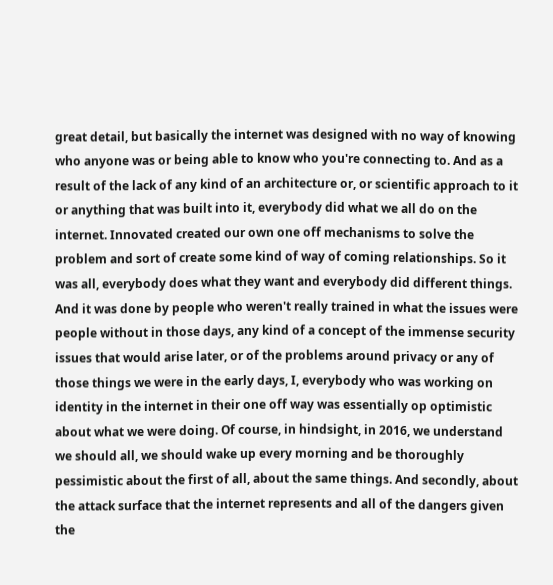great detail, but basically the internet was designed with no way of knowing who anyone was or being able to know who you're connecting to. And as a result of the lack of any kind of an architecture or, or scientific approach to it or anything that was built into it, everybody did what we all do on the internet. Innovated created our own one off mechanisms to solve the problem and sort of create some kind of way of coming relationships. So it was all, everybody does what they want and everybody did different things.
And it was done by people who weren't really trained in what the issues were people without in those days, any kind of a concept of the immense security issues that would arise later, or of the problems around privacy or any of those things we were in the early days, I, everybody who was working on identity in the internet in their one off way was essentially op optimistic about what we were doing. Of course, in hindsight, in 2016, we understand we should all, we should wake up every morning and be thoroughly pessimistic about the first of all, about the same things. And secondly, about the attack surface that the internet represents and all of the dangers given the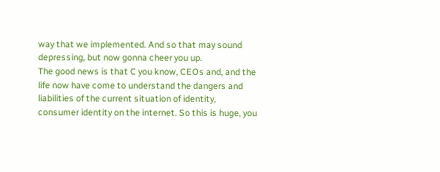way that we implemented. And so that may sound depressing, but now gonna cheer you up.
The good news is that C you know, CEOs and, and the life now have come to understand the dangers and liabilities of the current situation of identity, consumer identity on the internet. So this is huge, you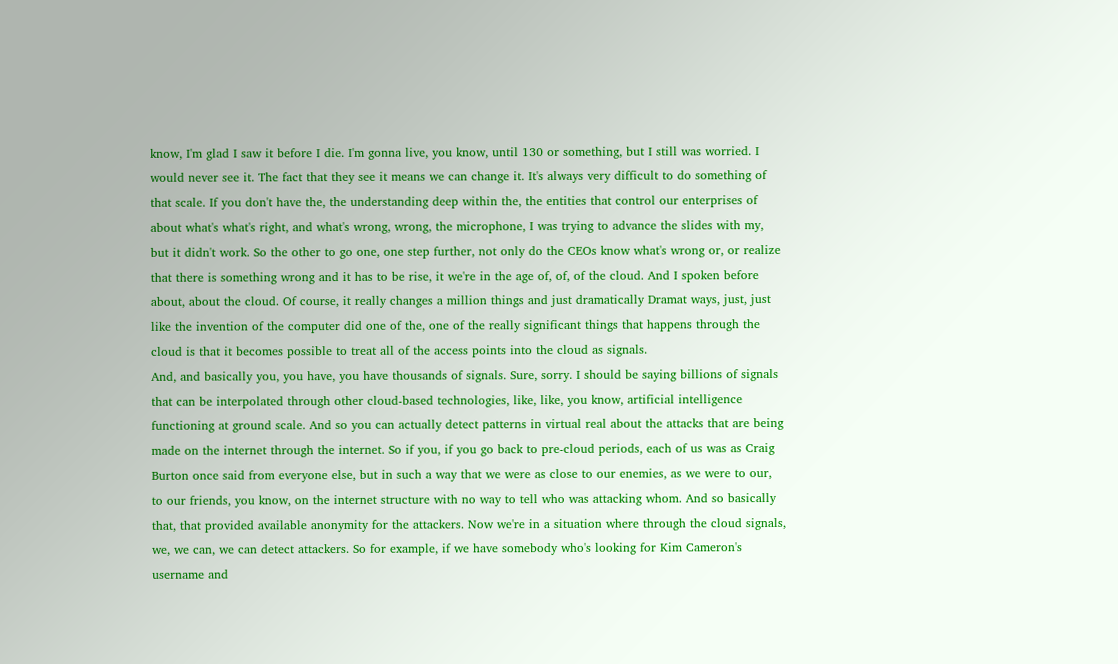know, I'm glad I saw it before I die. I'm gonna live, you know, until 130 or something, but I still was worried. I would never see it. The fact that they see it means we can change it. It's always very difficult to do something of that scale. If you don't have the, the understanding deep within the, the entities that control our enterprises of about what's what's right, and what's wrong, wrong, the microphone, I was trying to advance the slides with my, but it didn't work. So the other to go one, one step further, not only do the CEOs know what's wrong or, or realize that there is something wrong and it has to be rise, it we're in the age of, of, of the cloud. And I spoken before about, about the cloud. Of course, it really changes a million things and just dramatically Dramat ways, just, just like the invention of the computer did one of the, one of the really significant things that happens through the cloud is that it becomes possible to treat all of the access points into the cloud as signals.
And, and basically you, you have, you have thousands of signals. Sure, sorry. I should be saying billions of signals that can be interpolated through other cloud-based technologies, like, like, you know, artificial intelligence functioning at ground scale. And so you can actually detect patterns in virtual real about the attacks that are being made on the internet through the internet. So if you, if you go back to pre-cloud periods, each of us was as Craig Burton once said from everyone else, but in such a way that we were as close to our enemies, as we were to our, to our friends, you know, on the internet structure with no way to tell who was attacking whom. And so basically that, that provided available anonymity for the attackers. Now we're in a situation where through the cloud signals, we, we can, we can detect attackers. So for example, if we have somebody who's looking for Kim Cameron's username and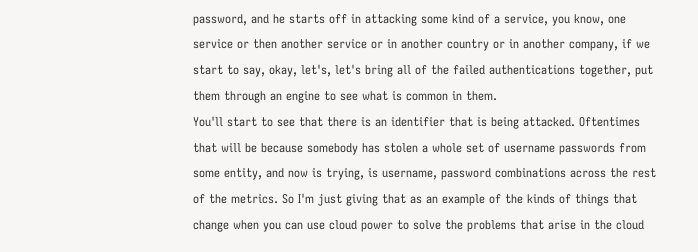password, and he starts off in attacking some kind of a service, you know, one service or then another service or in another country or in another company, if we start to say, okay, let's, let's bring all of the failed authentications together, put them through an engine to see what is common in them.
You'll start to see that there is an identifier that is being attacked. Oftentimes that will be because somebody has stolen a whole set of username passwords from some entity, and now is trying, is username, password combinations across the rest of the metrics. So I'm just giving that as an example of the kinds of things that change when you can use cloud power to solve the problems that arise in the cloud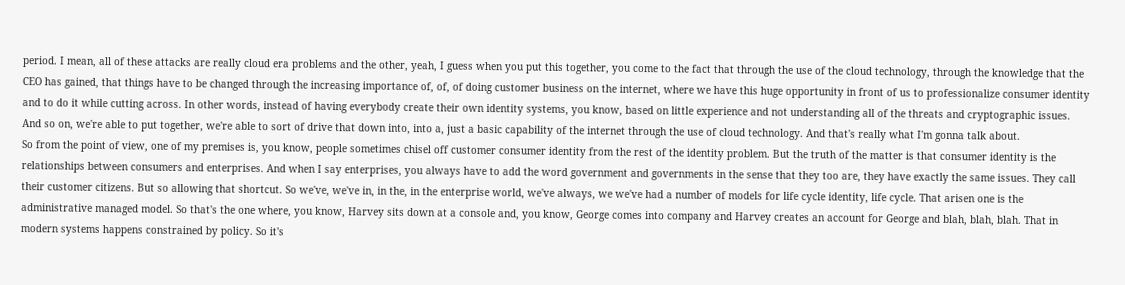period. I mean, all of these attacks are really cloud era problems and the other, yeah, I guess when you put this together, you come to the fact that through the use of the cloud technology, through the knowledge that the CEO has gained, that things have to be changed through the increasing importance of, of, of doing customer business on the internet, where we have this huge opportunity in front of us to professionalize consumer identity and to do it while cutting across. In other words, instead of having everybody create their own identity systems, you know, based on little experience and not understanding all of the threats and cryptographic issues. And so on, we're able to put together, we're able to sort of drive that down into, into a, just a basic capability of the internet through the use of cloud technology. And that's really what I'm gonna talk about.
So from the point of view, one of my premises is, you know, people sometimes chisel off customer consumer identity from the rest of the identity problem. But the truth of the matter is that consumer identity is the relationships between consumers and enterprises. And when I say enterprises, you always have to add the word government and governments in the sense that they too are, they have exactly the same issues. They call their customer citizens. But so allowing that shortcut. So we've, we've in, in the, in the enterprise world, we've always, we we've had a number of models for life cycle identity, life cycle. That arisen one is the administrative managed model. So that's the one where, you know, Harvey sits down at a console and, you know, George comes into company and Harvey creates an account for George and blah, blah, blah. That in modern systems happens constrained by policy. So it's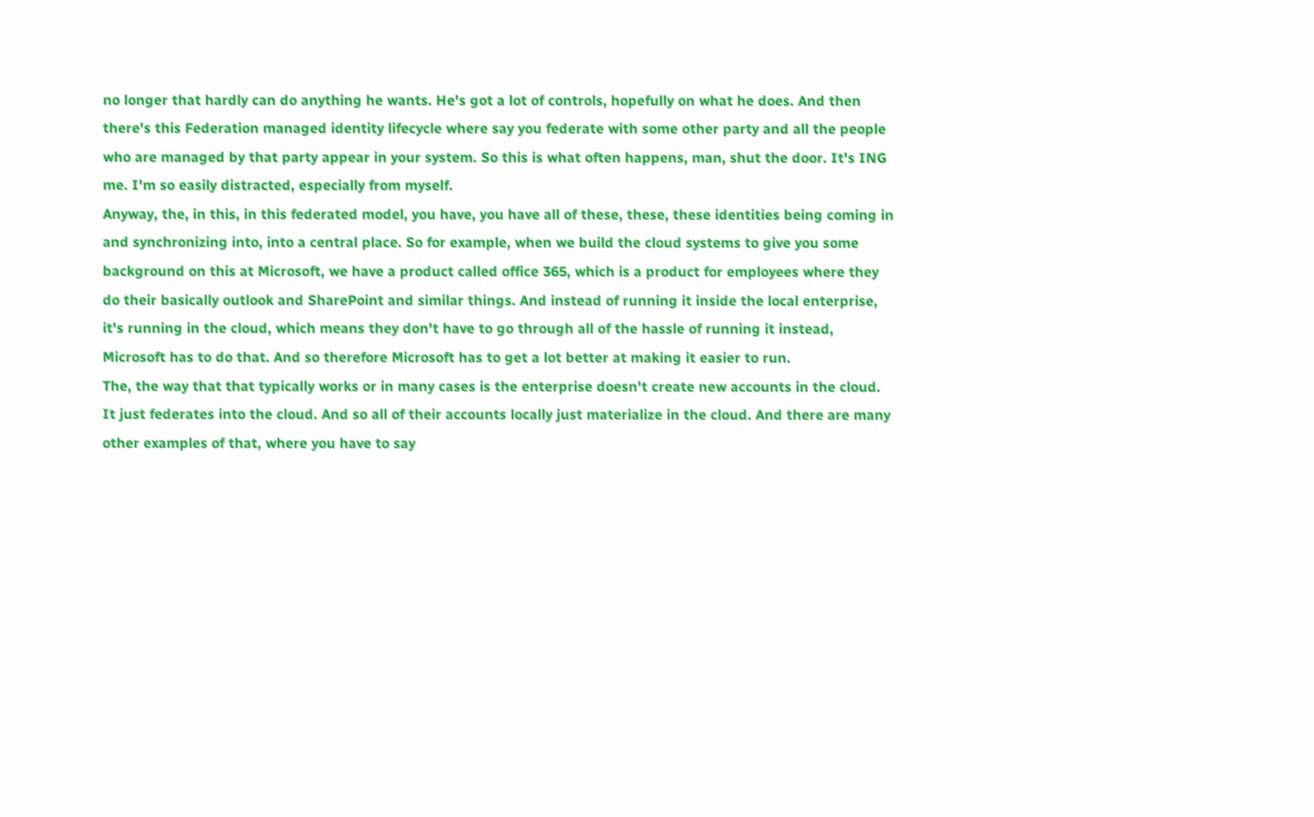no longer that hardly can do anything he wants. He's got a lot of controls, hopefully on what he does. And then there's this Federation managed identity lifecycle where say you federate with some other party and all the people who are managed by that party appear in your system. So this is what often happens, man, shut the door. It's ING me. I'm so easily distracted, especially from myself.
Anyway, the, in this, in this federated model, you have, you have all of these, these, these identities being coming in and synchronizing into, into a central place. So for example, when we build the cloud systems to give you some background on this at Microsoft, we have a product called office 365, which is a product for employees where they do their basically outlook and SharePoint and similar things. And instead of running it inside the local enterprise, it's running in the cloud, which means they don't have to go through all of the hassle of running it instead, Microsoft has to do that. And so therefore Microsoft has to get a lot better at making it easier to run.
The, the way that that typically works or in many cases is the enterprise doesn't create new accounts in the cloud. It just federates into the cloud. And so all of their accounts locally just materialize in the cloud. And there are many other examples of that, where you have to say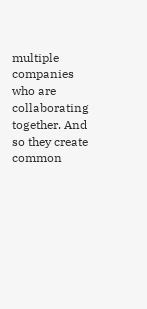multiple companies who are collaborating together. And so they create common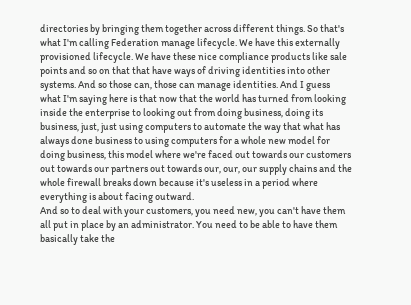directories by bringing them together across different things. So that's what I'm calling Federation manage lifecycle. We have this externally provisioned lifecycle. We have these nice compliance products like sale points and so on that that have ways of driving identities into other systems. And so those can, those can manage identities. And I guess what I'm saying here is that now that the world has turned from looking inside the enterprise to looking out from doing business, doing its business, just, just using computers to automate the way that what has always done business to using computers for a whole new model for doing business, this model where we're faced out towards our customers out towards our partners out towards our, our, our supply chains and the whole firewall breaks down because it's useless in a period where everything is about facing outward.
And so to deal with your customers, you need new, you can't have them all put in place by an administrator. You need to be able to have them basically take the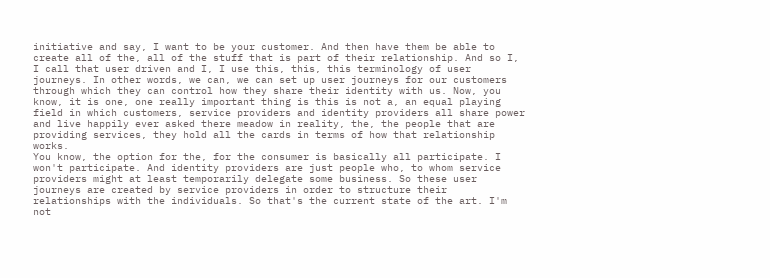initiative and say, I want to be your customer. And then have them be able to create all of the, all of the stuff that is part of their relationship. And so I, I call that user driven and I, I use this, this, this terminology of user journeys. In other words, we can, we can set up user journeys for our customers through which they can control how they share their identity with us. Now, you know, it is one, one really important thing is this is not a, an equal playing field in which customers, service providers and identity providers all share power and live happily ever asked there meadow in reality, the, the people that are providing services, they hold all the cards in terms of how that relationship works.
You know, the option for the, for the consumer is basically all participate. I won't participate. And identity providers are just people who, to whom service providers might at least temporarily delegate some business. So these user journeys are created by service providers in order to structure their relationships with the individuals. So that's the current state of the art. I'm not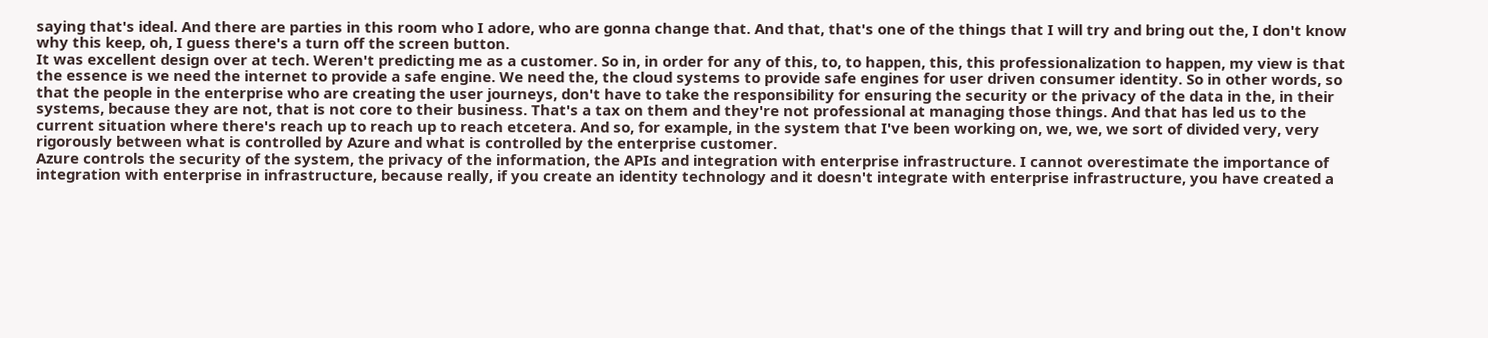saying that's ideal. And there are parties in this room who I adore, who are gonna change that. And that, that's one of the things that I will try and bring out the, I don't know why this keep, oh, I guess there's a turn off the screen button.
It was excellent design over at tech. Weren't predicting me as a customer. So in, in order for any of this, to, to happen, this, this professionalization to happen, my view is that the essence is we need the internet to provide a safe engine. We need the, the cloud systems to provide safe engines for user driven consumer identity. So in other words, so that the people in the enterprise who are creating the user journeys, don't have to take the responsibility for ensuring the security or the privacy of the data in the, in their systems, because they are not, that is not core to their business. That's a tax on them and they're not professional at managing those things. And that has led us to the current situation where there's reach up to reach up to reach etcetera. And so, for example, in the system that I've been working on, we, we, we sort of divided very, very rigorously between what is controlled by Azure and what is controlled by the enterprise customer.
Azure controls the security of the system, the privacy of the information, the APIs and integration with enterprise infrastructure. I cannot overestimate the importance of integration with enterprise in infrastructure, because really, if you create an identity technology and it doesn't integrate with enterprise infrastructure, you have created a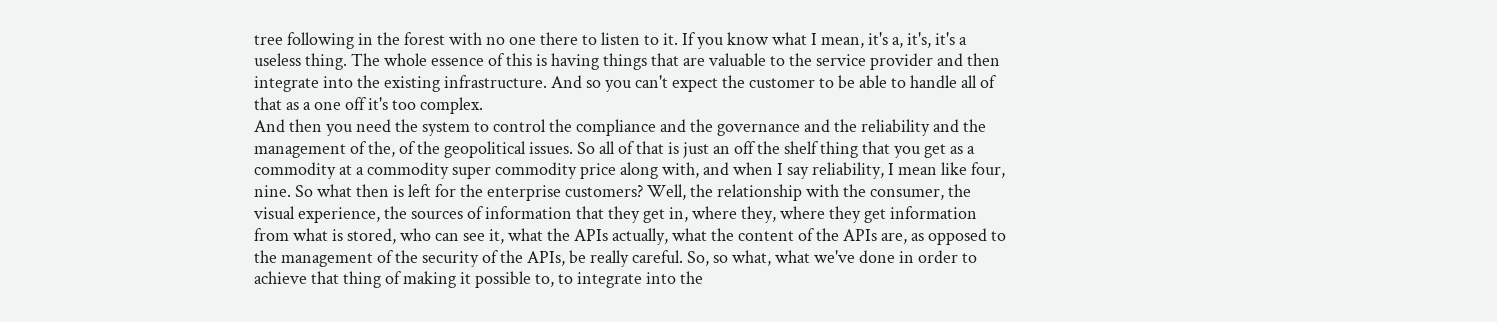tree following in the forest with no one there to listen to it. If you know what I mean, it's a, it's, it's a useless thing. The whole essence of this is having things that are valuable to the service provider and then integrate into the existing infrastructure. And so you can't expect the customer to be able to handle all of that as a one off it's too complex.
And then you need the system to control the compliance and the governance and the reliability and the management of the, of the geopolitical issues. So all of that is just an off the shelf thing that you get as a commodity at a commodity super commodity price along with, and when I say reliability, I mean like four, nine. So what then is left for the enterprise customers? Well, the relationship with the consumer, the visual experience, the sources of information that they get in, where they, where they get information from what is stored, who can see it, what the APIs actually, what the content of the APIs are, as opposed to the management of the security of the APIs, be really careful. So, so what, what we've done in order to achieve that thing of making it possible to, to integrate into the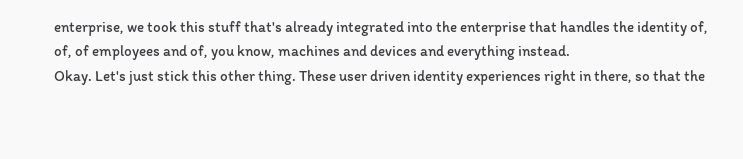enterprise, we took this stuff that's already integrated into the enterprise that handles the identity of, of, of employees and of, you know, machines and devices and everything instead.
Okay. Let's just stick this other thing. These user driven identity experiences right in there, so that the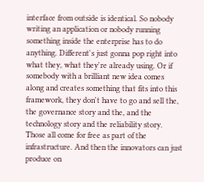interface from outside is identical. So nobody writing an application or nobody running something inside the enterprise has to do anything. Different's just gonna pop right into what they, what they're already using. Or if somebody with a brilliant new idea comes along and creates something that fits into this framework, they don't have to go and sell the, the governance story and the, and the technology story and the reliability story. Those all come for free as part of the infrastructure. And then the innovators can just produce on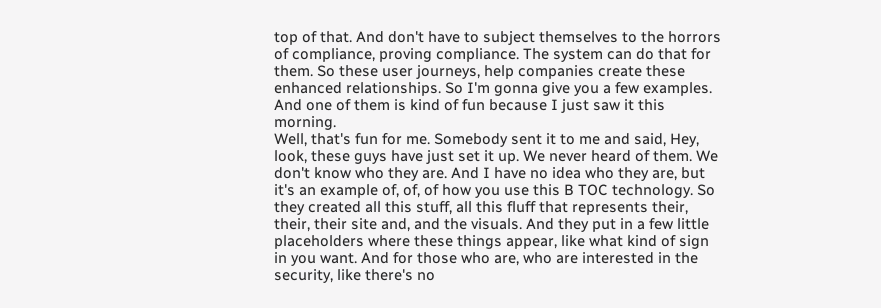top of that. And don't have to subject themselves to the horrors of compliance, proving compliance. The system can do that for them. So these user journeys, help companies create these enhanced relationships. So I'm gonna give you a few examples. And one of them is kind of fun because I just saw it this morning.
Well, that's fun for me. Somebody sent it to me and said, Hey, look, these guys have just set it up. We never heard of them. We don't know who they are. And I have no idea who they are, but it's an example of, of, of how you use this B TOC technology. So they created all this stuff, all this fluff that represents their, their, their site and, and the visuals. And they put in a few little placeholders where these things appear, like what kind of sign in you want. And for those who are, who are interested in the security, like there's no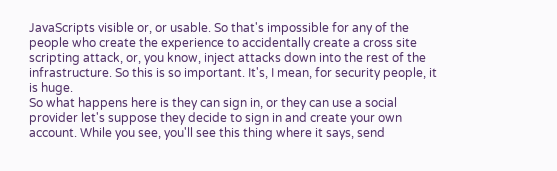JavaScripts visible or, or usable. So that's impossible for any of the people who create the experience to accidentally create a cross site scripting attack, or, you know, inject attacks down into the rest of the infrastructure. So this is so important. It's, I mean, for security people, it is huge.
So what happens here is they can sign in, or they can use a social provider let's suppose they decide to sign in and create your own account. While you see, you'll see this thing where it says, send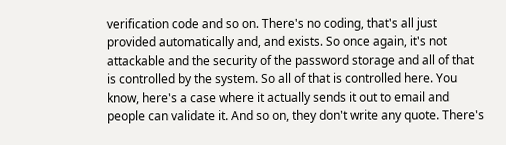verification code and so on. There's no coding, that's all just provided automatically and, and exists. So once again, it's not attackable and the security of the password storage and all of that is controlled by the system. So all of that is controlled here. You know, here's a case where it actually sends it out to email and people can validate it. And so on, they don't write any quote. There's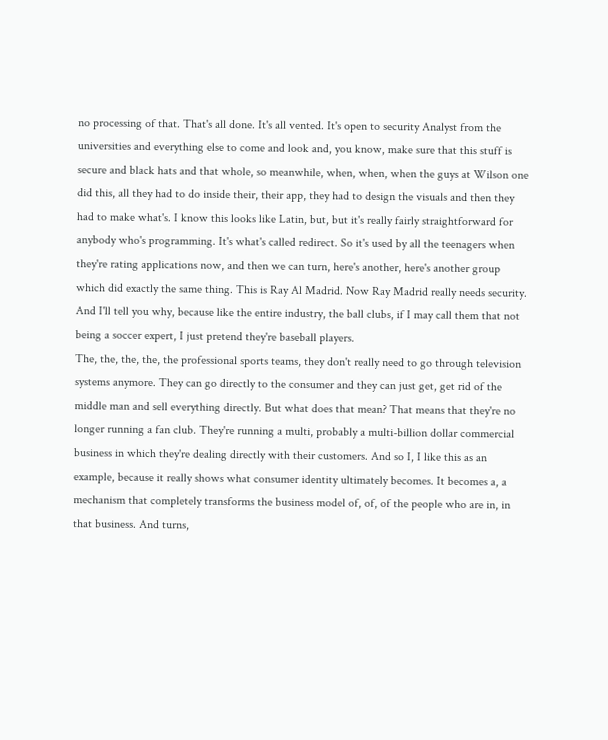no processing of that. That's all done. It's all vented. It's open to security Analyst from the universities and everything else to come and look and, you know, make sure that this stuff is secure and black hats and that whole, so meanwhile, when, when, when the guys at Wilson one did this, all they had to do inside their, their app, they had to design the visuals and then they had to make what's. I know this looks like Latin, but, but it's really fairly straightforward for anybody who's programming. It's what's called redirect. So it's used by all the teenagers when they're rating applications now, and then we can turn, here's another, here's another group which did exactly the same thing. This is Ray Al Madrid. Now Ray Madrid really needs security. And I'll tell you why, because like the entire industry, the ball clubs, if I may call them that not being a soccer expert, I just pretend they're baseball players.
The, the, the, the, the professional sports teams, they don't really need to go through television systems anymore. They can go directly to the consumer and they can just get, get rid of the middle man and sell everything directly. But what does that mean? That means that they're no longer running a fan club. They're running a multi, probably a multi-billion dollar commercial business in which they're dealing directly with their customers. And so I, I like this as an example, because it really shows what consumer identity ultimately becomes. It becomes a, a mechanism that completely transforms the business model of, of, of the people who are in, in that business. And turns,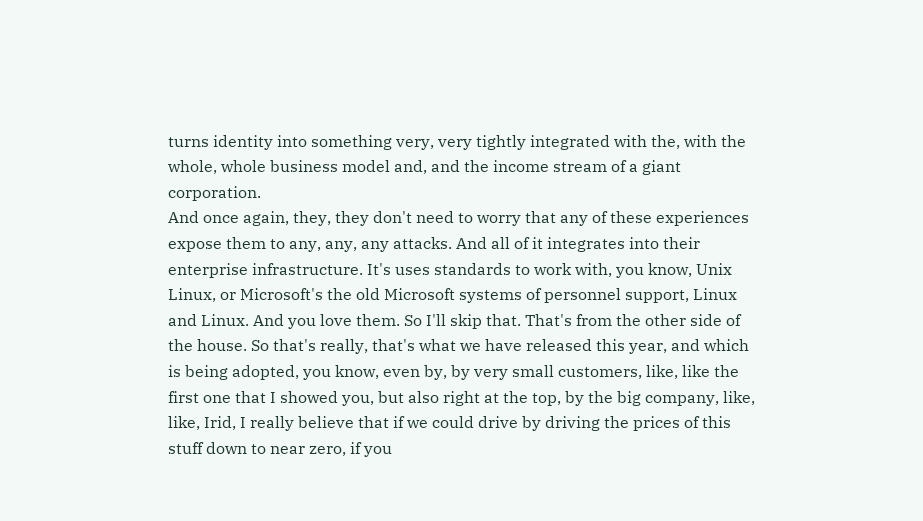turns identity into something very, very tightly integrated with the, with the whole, whole business model and, and the income stream of a giant corporation.
And once again, they, they don't need to worry that any of these experiences expose them to any, any, any attacks. And all of it integrates into their enterprise infrastructure. It's uses standards to work with, you know, Unix Linux, or Microsoft's the old Microsoft systems of personnel support, Linux and Linux. And you love them. So I'll skip that. That's from the other side of the house. So that's really, that's what we have released this year, and which is being adopted, you know, even by, by very small customers, like, like the first one that I showed you, but also right at the top, by the big company, like, like, Irid, I really believe that if we could drive by driving the prices of this stuff down to near zero, if you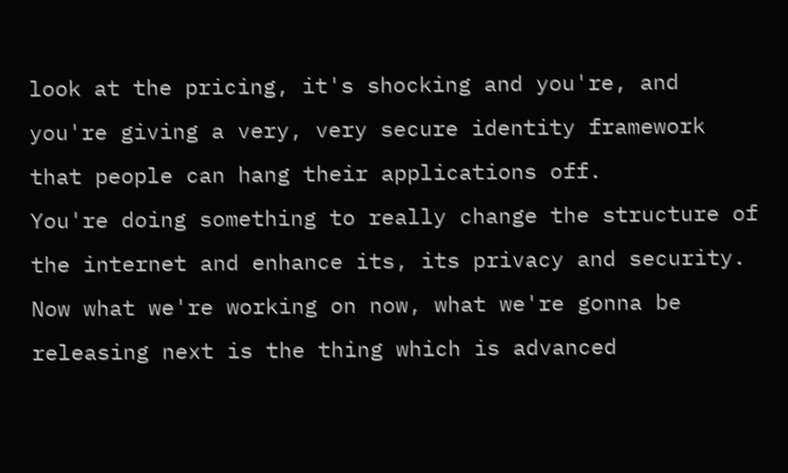look at the pricing, it's shocking and you're, and you're giving a very, very secure identity framework that people can hang their applications off.
You're doing something to really change the structure of the internet and enhance its, its privacy and security. Now what we're working on now, what we're gonna be releasing next is the thing which is advanced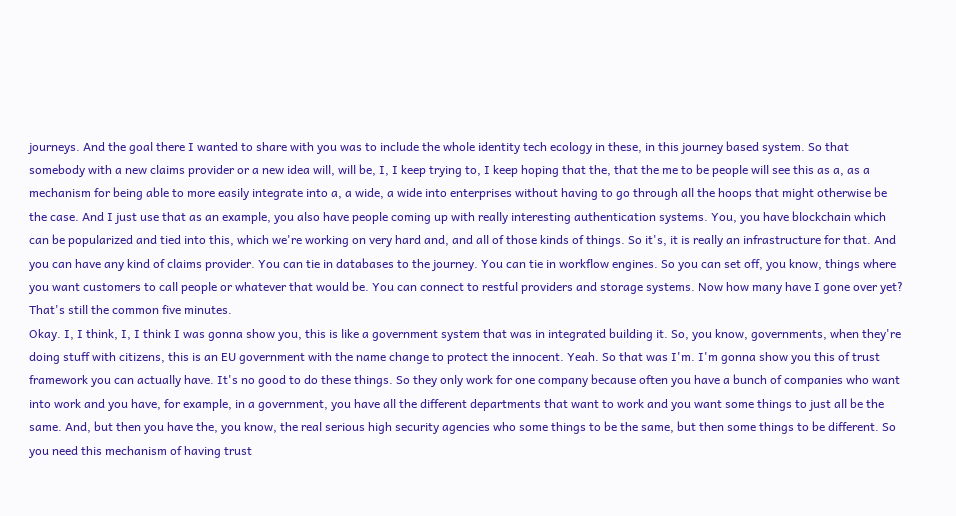journeys. And the goal there I wanted to share with you was to include the whole identity tech ecology in these, in this journey based system. So that somebody with a new claims provider or a new idea will, will be, I, I keep trying to, I keep hoping that the, that the me to be people will see this as a, as a mechanism for being able to more easily integrate into a, a wide, a wide into enterprises without having to go through all the hoops that might otherwise be the case. And I just use that as an example, you also have people coming up with really interesting authentication systems. You, you have blockchain which can be popularized and tied into this, which we're working on very hard and, and all of those kinds of things. So it's, it is really an infrastructure for that. And you can have any kind of claims provider. You can tie in databases to the journey. You can tie in workflow engines. So you can set off, you know, things where you want customers to call people or whatever that would be. You can connect to restful providers and storage systems. Now how many have I gone over yet? That's still the common five minutes.
Okay. I, I think, I, I think I was gonna show you, this is like a government system that was in integrated building it. So, you know, governments, when they're doing stuff with citizens, this is an EU government with the name change to protect the innocent. Yeah. So that was I'm. I'm gonna show you this of trust framework you can actually have. It's no good to do these things. So they only work for one company because often you have a bunch of companies who want into work and you have, for example, in a government, you have all the different departments that want to work and you want some things to just all be the same. And, but then you have the, you know, the real serious high security agencies who some things to be the same, but then some things to be different. So you need this mechanism of having trust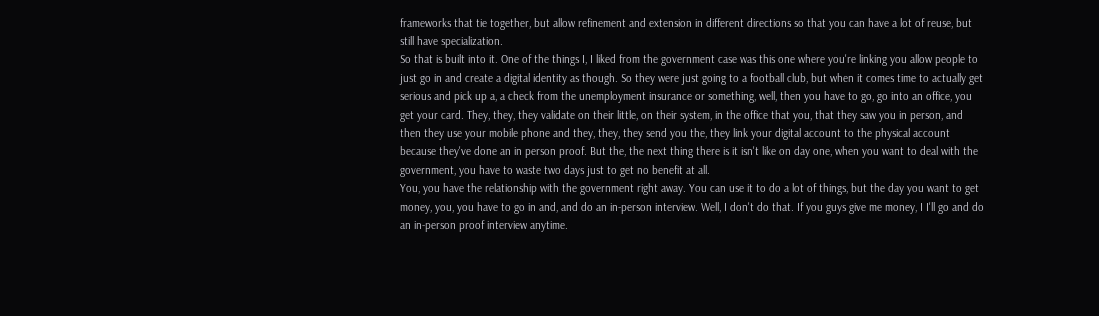frameworks that tie together, but allow refinement and extension in different directions so that you can have a lot of reuse, but still have specialization.
So that is built into it. One of the things I, I liked from the government case was this one where you're linking you allow people to just go in and create a digital identity as though. So they were just going to a football club, but when it comes time to actually get serious and pick up a, a check from the unemployment insurance or something, well, then you have to go, go into an office, you get your card. They, they, they validate on their little, on their system, in the office that you, that they saw you in person, and then they use your mobile phone and they, they, they send you the, they link your digital account to the physical account because they've done an in person proof. But the, the next thing there is it isn't like on day one, when you want to deal with the government, you have to waste two days just to get no benefit at all.
You, you have the relationship with the government right away. You can use it to do a lot of things, but the day you want to get money, you, you have to go in and, and do an in-person interview. Well, I don't do that. If you guys give me money, I I'll go and do an in-person proof interview anytime.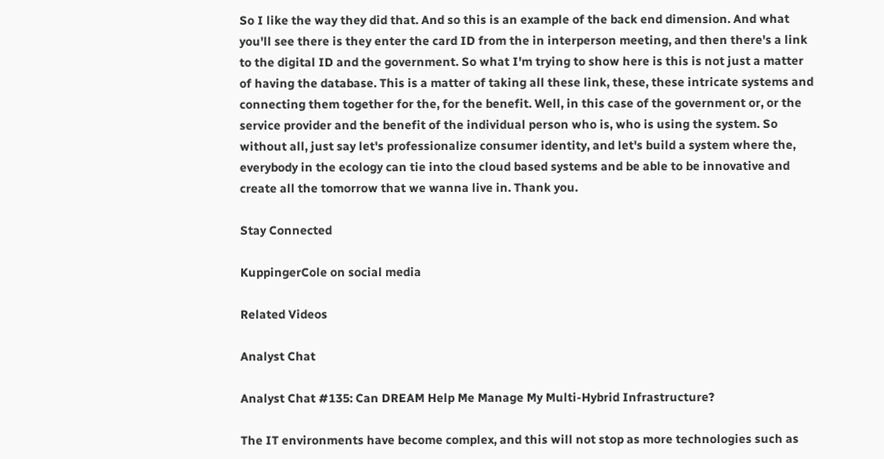So I like the way they did that. And so this is an example of the back end dimension. And what you'll see there is they enter the card ID from the in interperson meeting, and then there's a link to the digital ID and the government. So what I'm trying to show here is this is not just a matter of having the database. This is a matter of taking all these link, these, these intricate systems and connecting them together for the, for the benefit. Well, in this case of the government or, or the service provider and the benefit of the individual person who is, who is using the system. So without all, just say let's professionalize consumer identity, and let's build a system where the, everybody in the ecology can tie into the cloud based systems and be able to be innovative and create all the tomorrow that we wanna live in. Thank you.

Stay Connected

KuppingerCole on social media

Related Videos

Analyst Chat

Analyst Chat #135: Can DREAM Help Me Manage My Multi-Hybrid Infrastructure?

The IT environments have become complex, and this will not stop as more technologies such as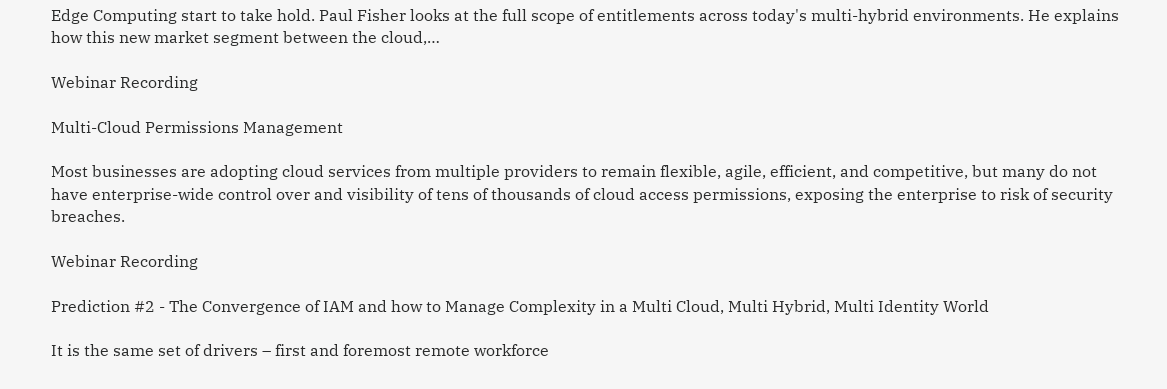Edge Computing start to take hold. Paul Fisher looks at the full scope of entitlements across today's multi-hybrid environments. He explains how this new market segment between the cloud,…

Webinar Recording

Multi-Cloud Permissions Management

Most businesses are adopting cloud services from multiple providers to remain flexible, agile, efficient, and competitive, but many do not have enterprise-wide control over and visibility of tens of thousands of cloud access permissions, exposing the enterprise to risk of security breaches.

Webinar Recording

Prediction #2 - The Convergence of IAM and how to Manage Complexity in a Multi Cloud, Multi Hybrid, Multi Identity World

It is the same set of drivers – first and foremost remote workforce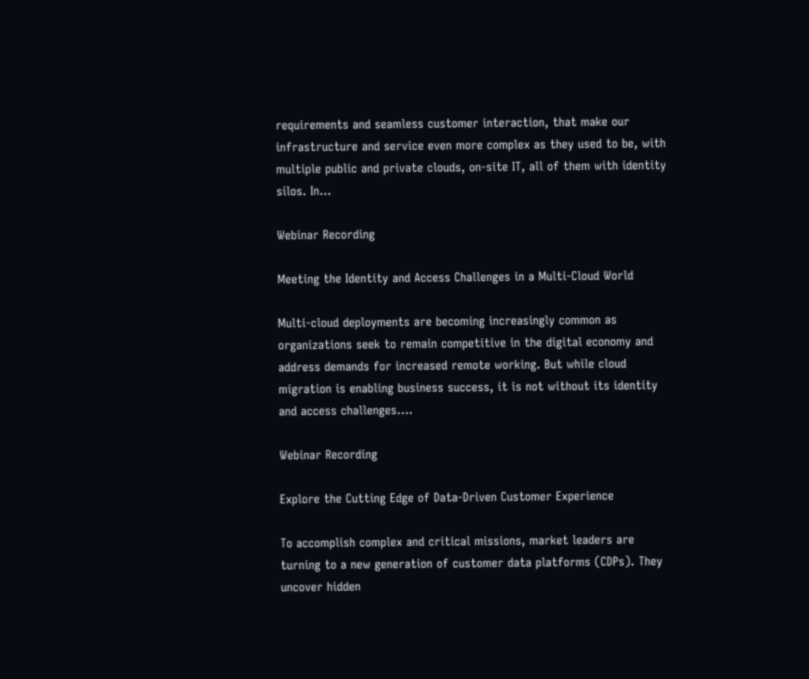requirements and seamless customer interaction, that make our infrastructure and service even more complex as they used to be, with multiple public and private clouds, on-site IT, all of them with identity silos. In…

Webinar Recording

Meeting the Identity and Access Challenges in a Multi-Cloud World

Multi-cloud deployments are becoming increasingly common as organizations seek to remain competitive in the digital economy and address demands for increased remote working. But while cloud migration is enabling business success, it is not without its identity and access challenges.…

Webinar Recording

Explore the Cutting Edge of Data-Driven Customer Experience

To accomplish complex and critical missions, market leaders are turning to a new generation of customer data platforms (CDPs). They uncover hidden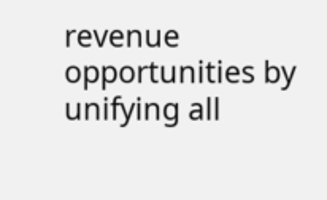revenue opportunities by unifying all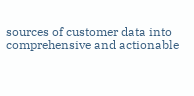sources of customer data into comprehensive and actionable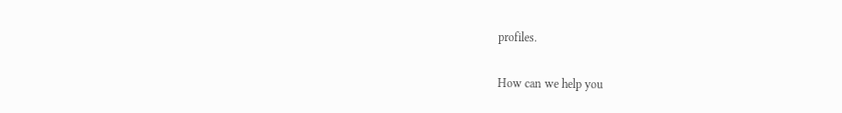profiles.

How can we help you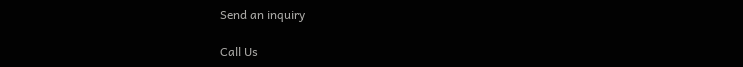Send an inquiry

Call Us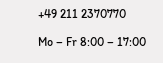+49 211 2370770

Mo – Fr 8:00 – 17:00